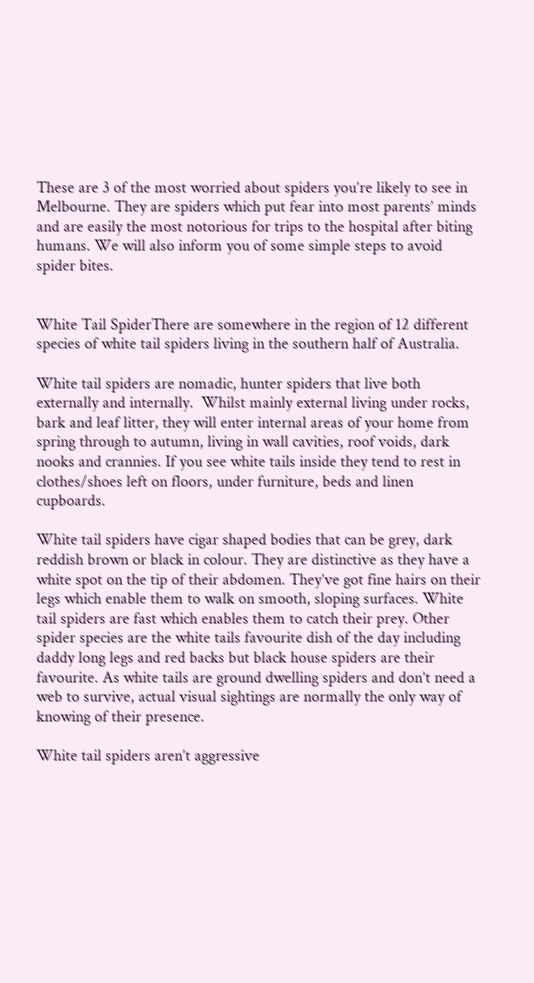These are 3 of the most worried about spiders you’re likely to see in Melbourne. They are spiders which put fear into most parents’ minds and are easily the most notorious for trips to the hospital after biting humans. We will also inform you of some simple steps to avoid spider bites.


White Tail SpiderThere are somewhere in the region of 12 different species of white tail spiders living in the southern half of Australia.

White tail spiders are nomadic, hunter spiders that live both externally and internally.  Whilst mainly external living under rocks, bark and leaf litter, they will enter internal areas of your home from spring through to autumn, living in wall cavities, roof voids, dark nooks and crannies. If you see white tails inside they tend to rest in clothes/shoes left on floors, under furniture, beds and linen cupboards.

White tail spiders have cigar shaped bodies that can be grey, dark reddish brown or black in colour. They are distinctive as they have a white spot on the tip of their abdomen. They’ve got fine hairs on their legs which enable them to walk on smooth, sloping surfaces. White tail spiders are fast which enables them to catch their prey. Other spider species are the white tails favourite dish of the day including daddy long legs and red backs but black house spiders are their favourite. As white tails are ground dwelling spiders and don’t need a web to survive, actual visual sightings are normally the only way of knowing of their presence.

White tail spiders aren’t aggressive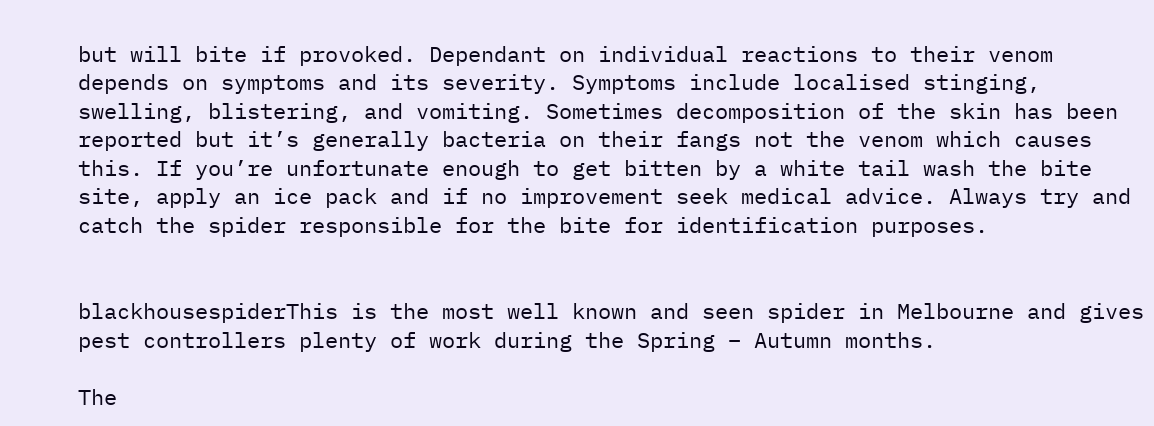but will bite if provoked. Dependant on individual reactions to their venom depends on symptoms and its severity. Symptoms include localised stinging, swelling, blistering, and vomiting. Sometimes decomposition of the skin has been reported but it’s generally bacteria on their fangs not the venom which causes this. If you’re unfortunate enough to get bitten by a white tail wash the bite site, apply an ice pack and if no improvement seek medical advice. Always try and catch the spider responsible for the bite for identification purposes.


blackhousespiderThis is the most well known and seen spider in Melbourne and gives pest controllers plenty of work during the Spring – Autumn months.

The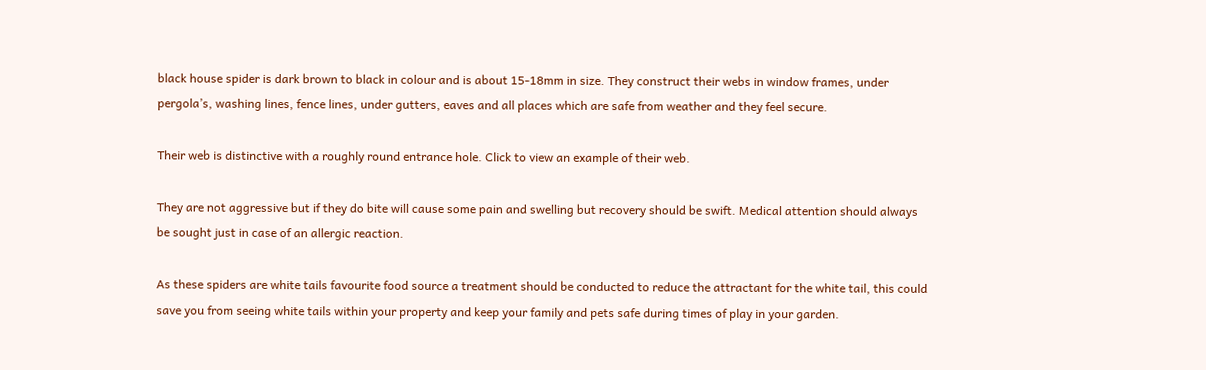black house spider is dark brown to black in colour and is about 15-18mm in size. They construct their webs in window frames, under pergola’s, washing lines, fence lines, under gutters, eaves and all places which are safe from weather and they feel secure.

Their web is distinctive with a roughly round entrance hole. Click to view an example of their web.

They are not aggressive but if they do bite will cause some pain and swelling but recovery should be swift. Medical attention should always be sought just in case of an allergic reaction.

As these spiders are white tails favourite food source a treatment should be conducted to reduce the attractant for the white tail, this could save you from seeing white tails within your property and keep your family and pets safe during times of play in your garden.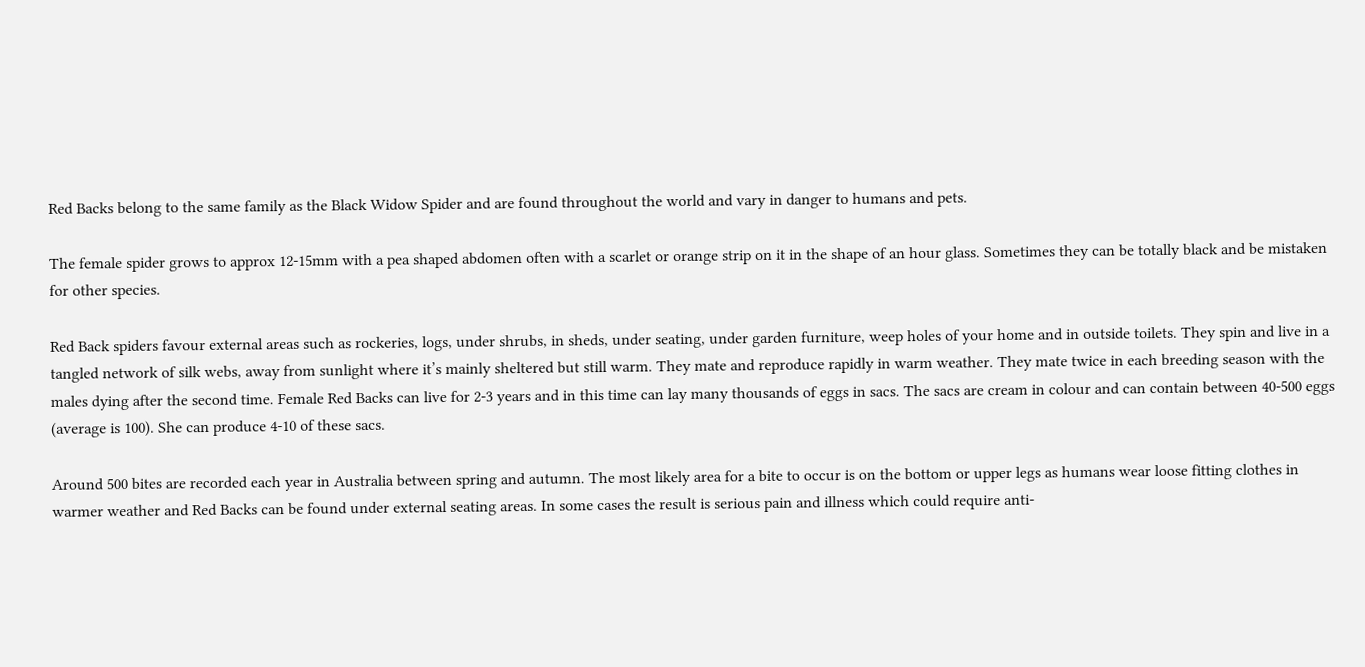Red Backs belong to the same family as the Black Widow Spider and are found throughout the world and vary in danger to humans and pets.

The female spider grows to approx 12-15mm with a pea shaped abdomen often with a scarlet or orange strip on it in the shape of an hour glass. Sometimes they can be totally black and be mistaken for other species.

Red Back spiders favour external areas such as rockeries, logs, under shrubs, in sheds, under seating, under garden furniture, weep holes of your home and in outside toilets. They spin and live in a tangled network of silk webs, away from sunlight where it’s mainly sheltered but still warm. They mate and reproduce rapidly in warm weather. They mate twice in each breeding season with the males dying after the second time. Female Red Backs can live for 2-3 years and in this time can lay many thousands of eggs in sacs. The sacs are cream in colour and can contain between 40-500 eggs (average is 100). She can produce 4-10 of these sacs.

Around 500 bites are recorded each year in Australia between spring and autumn. The most likely area for a bite to occur is on the bottom or upper legs as humans wear loose fitting clothes in warmer weather and Red Backs can be found under external seating areas. In some cases the result is serious pain and illness which could require anti-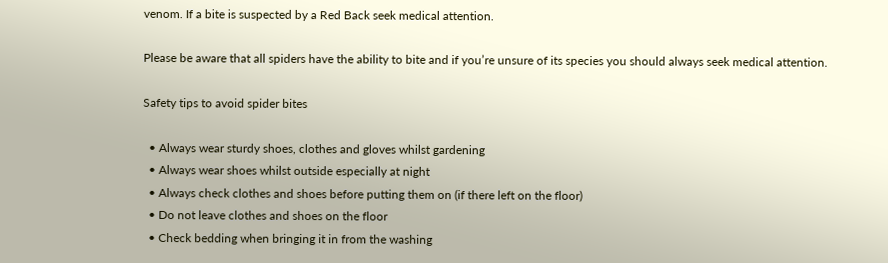venom. If a bite is suspected by a Red Back seek medical attention.

Please be aware that all spiders have the ability to bite and if you’re unsure of its species you should always seek medical attention.

Safety tips to avoid spider bites

  • Always wear sturdy shoes, clothes and gloves whilst gardening
  • Always wear shoes whilst outside especially at night
  • Always check clothes and shoes before putting them on (if there left on the floor)
  • Do not leave clothes and shoes on the floor
  • Check bedding when bringing it in from the washing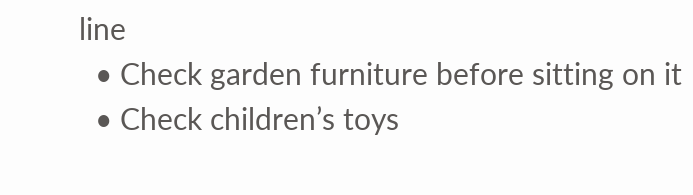line
  • Check garden furniture before sitting on it
  • Check children’s toys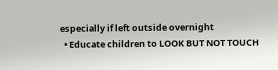especially if left outside overnight
  • Educate children to LOOK BUT NOT TOUCH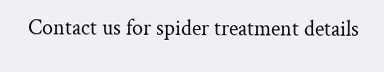Contact us for spider treatment details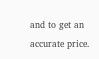and to get an accurate price.